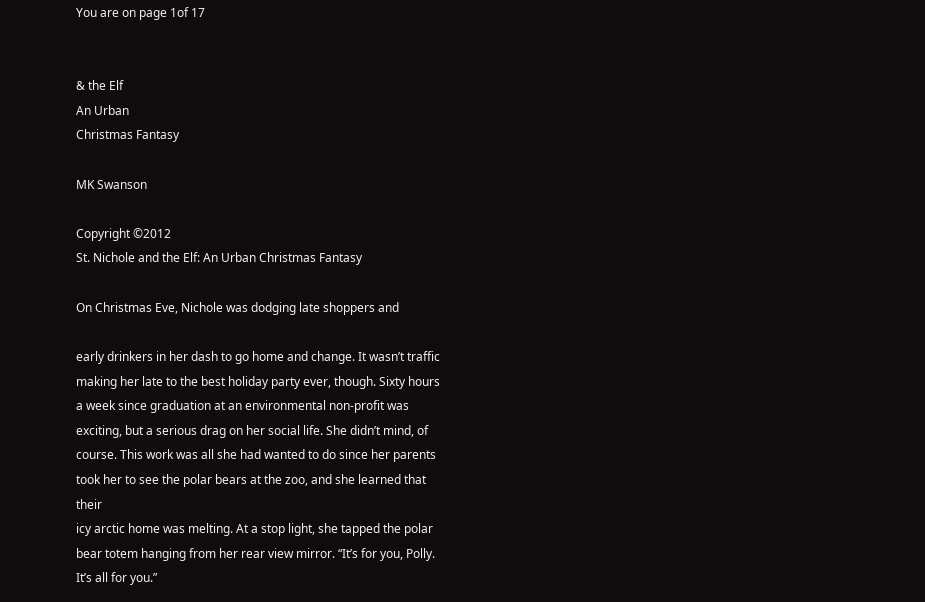You are on page 1of 17


& the Elf
An Urban
Christmas Fantasy

MK Swanson

Copyright ©2012
St. Nichole and the Elf: An Urban Christmas Fantasy

On Christmas Eve, Nichole was dodging late shoppers and

early drinkers in her dash to go home and change. It wasn’t traffic
making her late to the best holiday party ever, though. Sixty hours
a week since graduation at an environmental non-profit was
exciting, but a serious drag on her social life. She didn’t mind, of
course. This work was all she had wanted to do since her parents
took her to see the polar bears at the zoo, and she learned that their
icy arctic home was melting. At a stop light, she tapped the polar
bear totem hanging from her rear view mirror. “It’s for you, Polly.
It’s all for you.”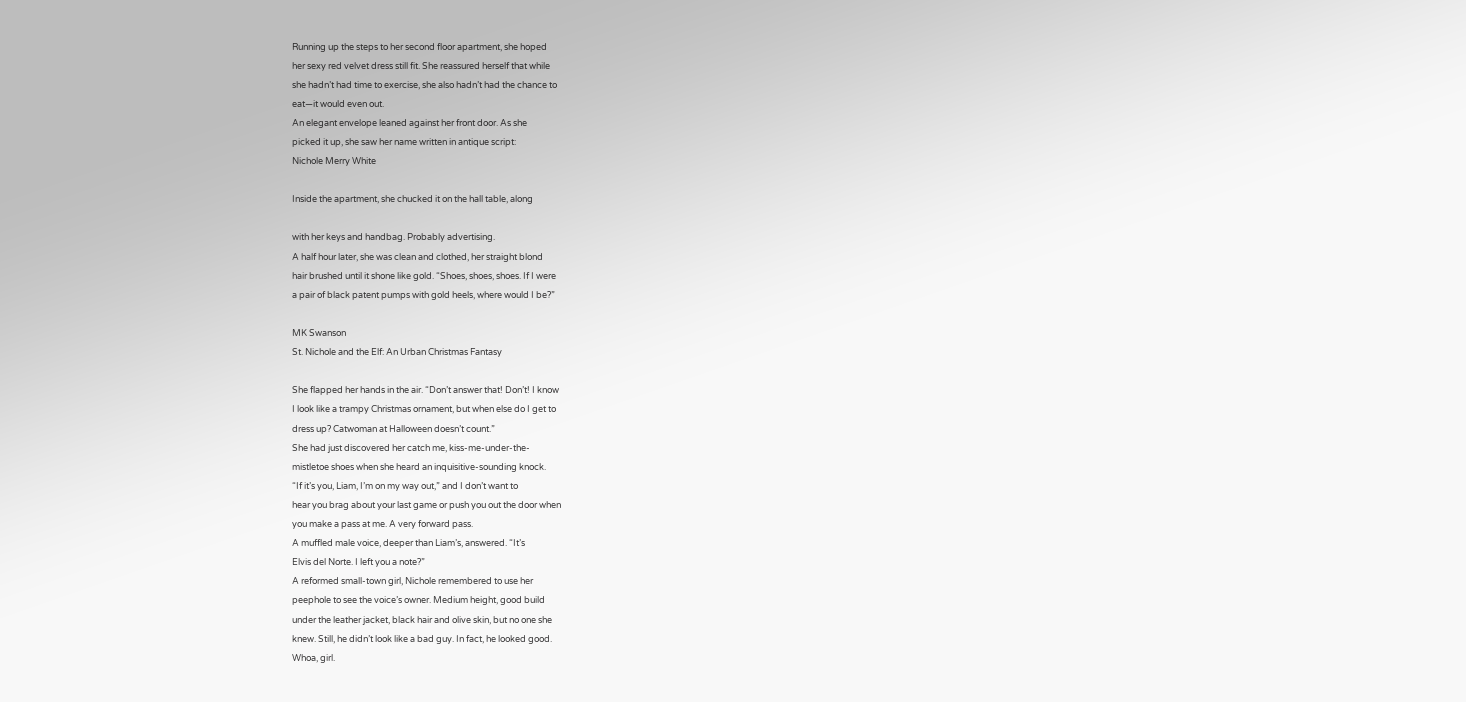Running up the steps to her second floor apartment, she hoped
her sexy red velvet dress still fit. She reassured herself that while
she hadn’t had time to exercise, she also hadn’t had the chance to
eat—it would even out.
An elegant envelope leaned against her front door. As she
picked it up, she saw her name written in antique script:
Nichole Merry White

Inside the apartment, she chucked it on the hall table, along

with her keys and handbag. Probably advertising.
A half hour later, she was clean and clothed, her straight blond
hair brushed until it shone like gold. “Shoes, shoes, shoes. If I were
a pair of black patent pumps with gold heels, where would I be?”

MK Swanson
St. Nichole and the Elf: An Urban Christmas Fantasy

She flapped her hands in the air. “Don’t answer that! Don’t! I know
I look like a trampy Christmas ornament, but when else do I get to
dress up? Catwoman at Halloween doesn’t count.”
She had just discovered her catch me, kiss-me-under-the-
mistletoe shoes when she heard an inquisitive-sounding knock.
“If it’s you, Liam, I’m on my way out,” and I don’t want to
hear you brag about your last game or push you out the door when
you make a pass at me. A very forward pass.
A muffled male voice, deeper than Liam’s, answered. “It’s
Elvis del Norte. I left you a note?”
A reformed small-town girl, Nichole remembered to use her
peephole to see the voice’s owner. Medium height, good build
under the leather jacket, black hair and olive skin, but no one she
knew. Still, he didn’t look like a bad guy. In fact, he looked good.
Whoa, girl.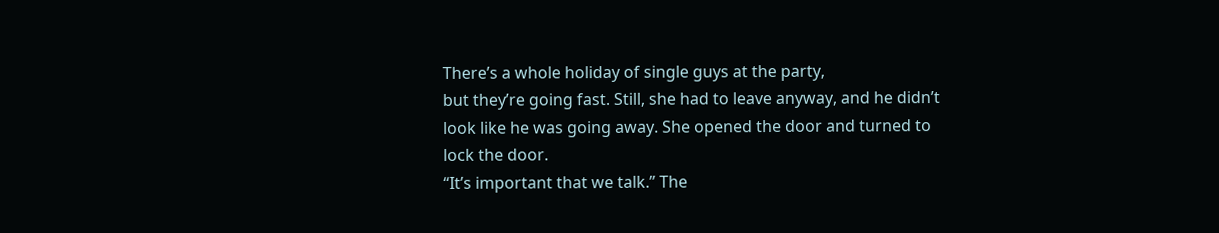There’s a whole holiday of single guys at the party,
but they’re going fast. Still, she had to leave anyway, and he didn’t
look like he was going away. She opened the door and turned to
lock the door.
“It’s important that we talk.” The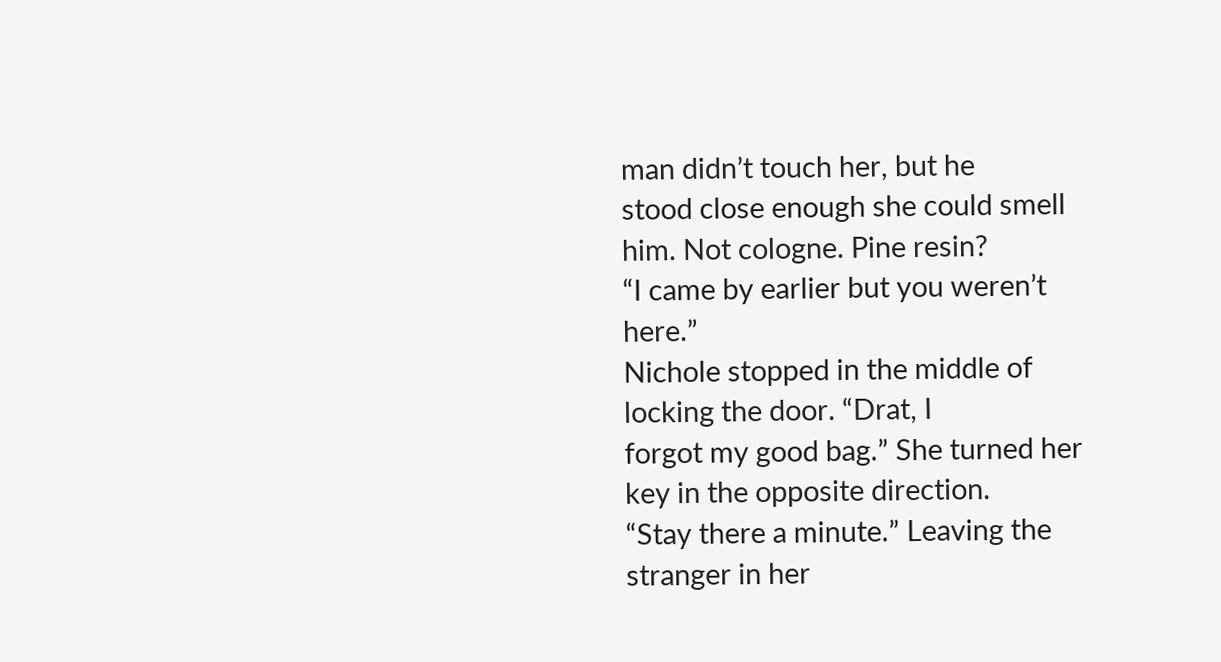man didn’t touch her, but he
stood close enough she could smell him. Not cologne. Pine resin?
“I came by earlier but you weren’t here.”
Nichole stopped in the middle of locking the door. “Drat, I
forgot my good bag.” She turned her key in the opposite direction.
“Stay there a minute.” Leaving the stranger in her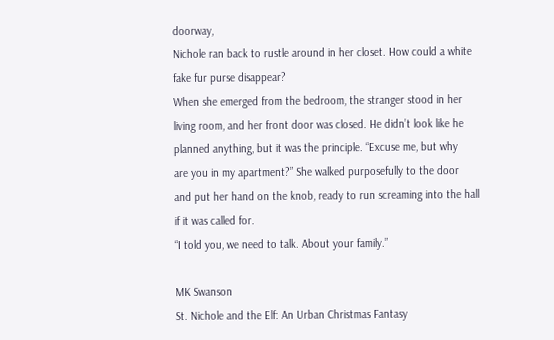doorway,
Nichole ran back to rustle around in her closet. How could a white
fake fur purse disappear?
When she emerged from the bedroom, the stranger stood in her
living room, and her front door was closed. He didn’t look like he
planned anything, but it was the principle. “Excuse me, but why
are you in my apartment?” She walked purposefully to the door
and put her hand on the knob, ready to run screaming into the hall
if it was called for.
“I told you, we need to talk. About your family.”

MK Swanson
St. Nichole and the Elf: An Urban Christmas Fantasy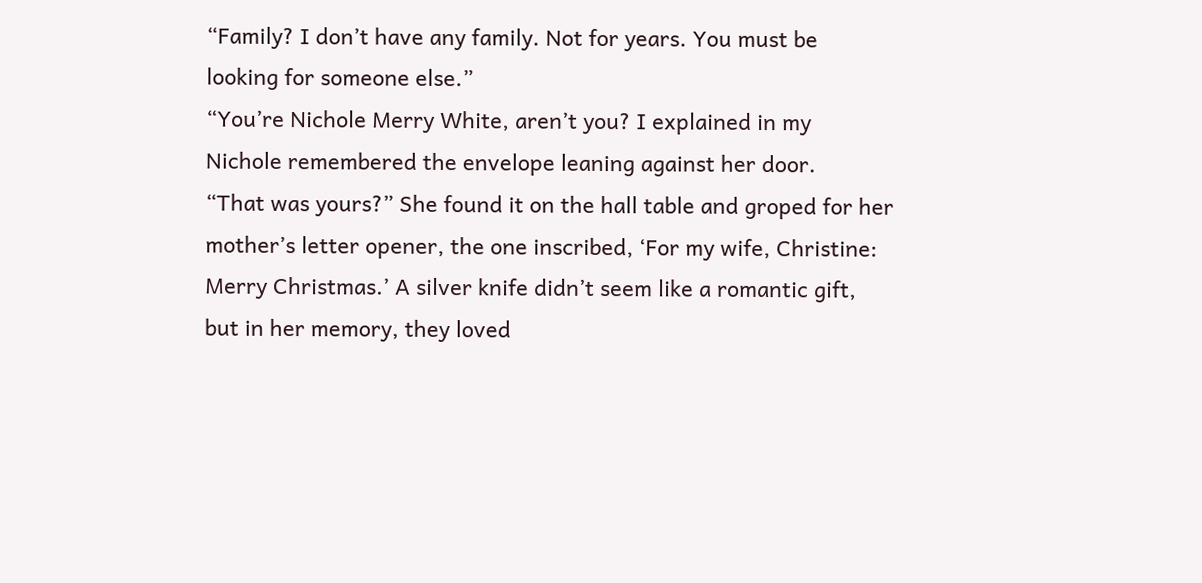“Family? I don’t have any family. Not for years. You must be
looking for someone else.”
“You’re Nichole Merry White, aren’t you? I explained in my
Nichole remembered the envelope leaning against her door.
“That was yours?” She found it on the hall table and groped for her
mother’s letter opener, the one inscribed, ‘For my wife, Christine:
Merry Christmas.’ A silver knife didn’t seem like a romantic gift,
but in her memory, they loved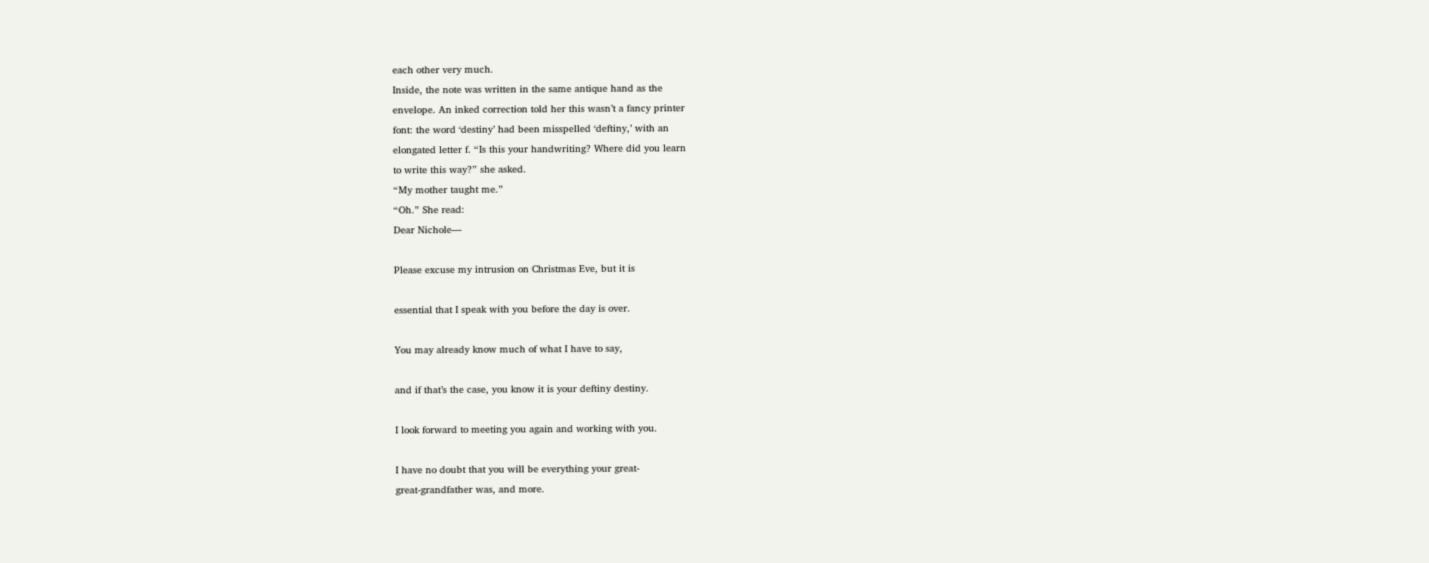each other very much.
Inside, the note was written in the same antique hand as the
envelope. An inked correction told her this wasn’t a fancy printer
font: the word ‘destiny’ had been misspelled ‘deftiny,’ with an
elongated letter f. “Is this your handwriting? Where did you learn
to write this way?” she asked.
“My mother taught me.”
“Oh.” She read:
Dear Nichole—

Please excuse my intrusion on Christmas Eve, but it is

essential that I speak with you before the day is over.

You may already know much of what I have to say,

and if that’s the case, you know it is your deftiny destiny.

I look forward to meeting you again and working with you.

I have no doubt that you will be everything your great-
great-grandfather was, and more.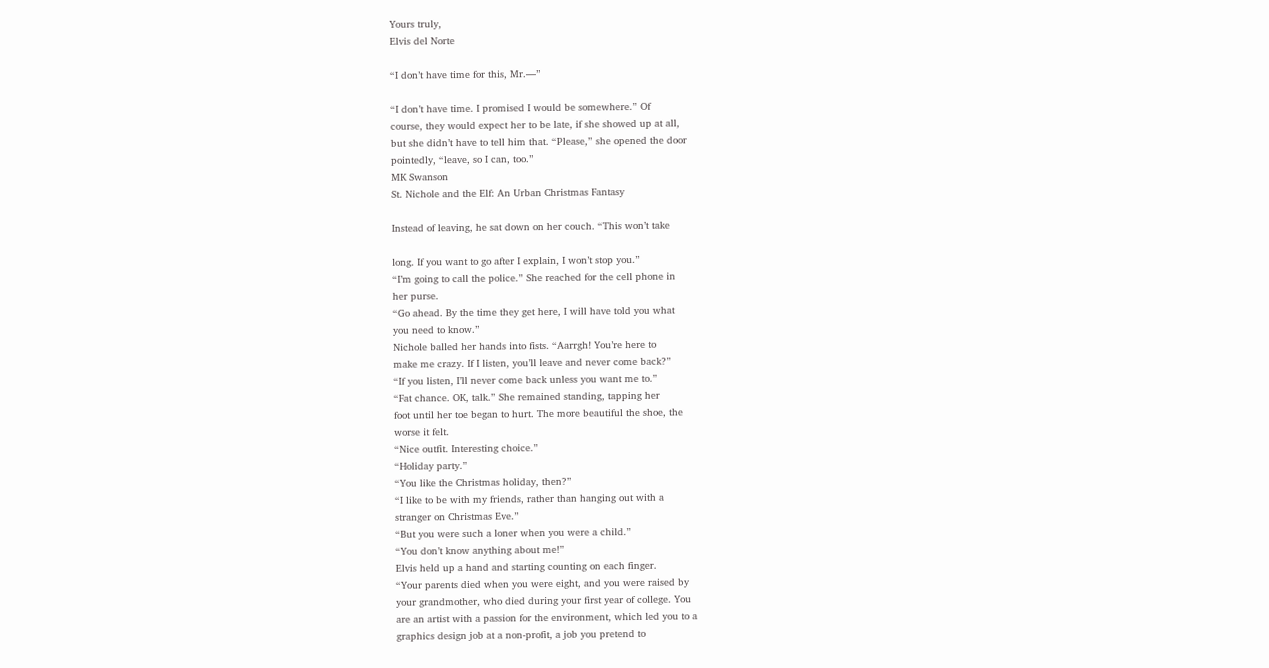Yours truly,
Elvis del Norte

“I don’t have time for this, Mr.—”

“I don’t have time. I promised I would be somewhere.” Of
course, they would expect her to be late, if she showed up at all,
but she didn’t have to tell him that. “Please,” she opened the door
pointedly, “leave, so I can, too.”
MK Swanson
St. Nichole and the Elf: An Urban Christmas Fantasy

Instead of leaving, he sat down on her couch. “This won’t take

long. If you want to go after I explain, I won’t stop you.”
“I’m going to call the police.” She reached for the cell phone in
her purse.
“Go ahead. By the time they get here, I will have told you what
you need to know.”
Nichole balled her hands into fists. “Aarrgh! You’re here to
make me crazy. If I listen, you’ll leave and never come back?”
“If you listen, I’ll never come back unless you want me to.”
“Fat chance. OK, talk.” She remained standing, tapping her
foot until her toe began to hurt. The more beautiful the shoe, the
worse it felt.
“Nice outfit. Interesting choice.”
“Holiday party.”
“You like the Christmas holiday, then?”
“I like to be with my friends, rather than hanging out with a
stranger on Christmas Eve.”
“But you were such a loner when you were a child.”
“You don’t know anything about me!”
Elvis held up a hand and starting counting on each finger.
“Your parents died when you were eight, and you were raised by
your grandmother, who died during your first year of college. You
are an artist with a passion for the environment, which led you to a
graphics design job at a non-profit, a job you pretend to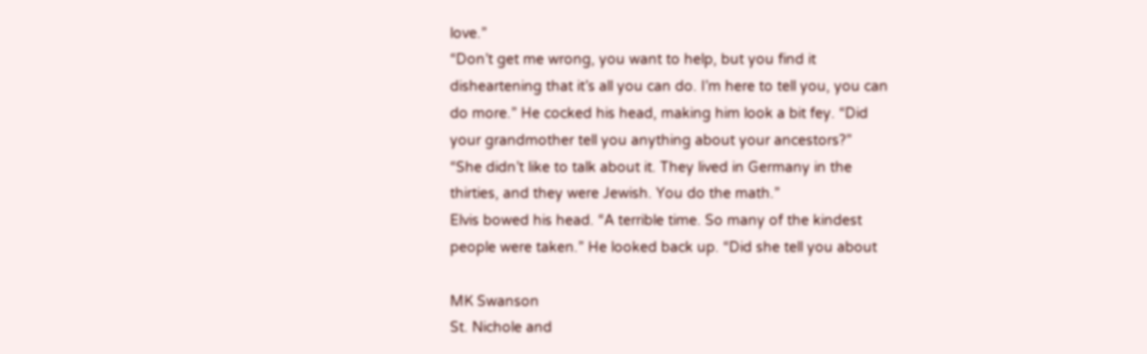love.”
“Don’t get me wrong, you want to help, but you find it
disheartening that it’s all you can do. I’m here to tell you, you can
do more.” He cocked his head, making him look a bit fey. “Did
your grandmother tell you anything about your ancestors?”
“She didn’t like to talk about it. They lived in Germany in the
thirties, and they were Jewish. You do the math.”
Elvis bowed his head. “A terrible time. So many of the kindest
people were taken.” He looked back up. “Did she tell you about

MK Swanson
St. Nichole and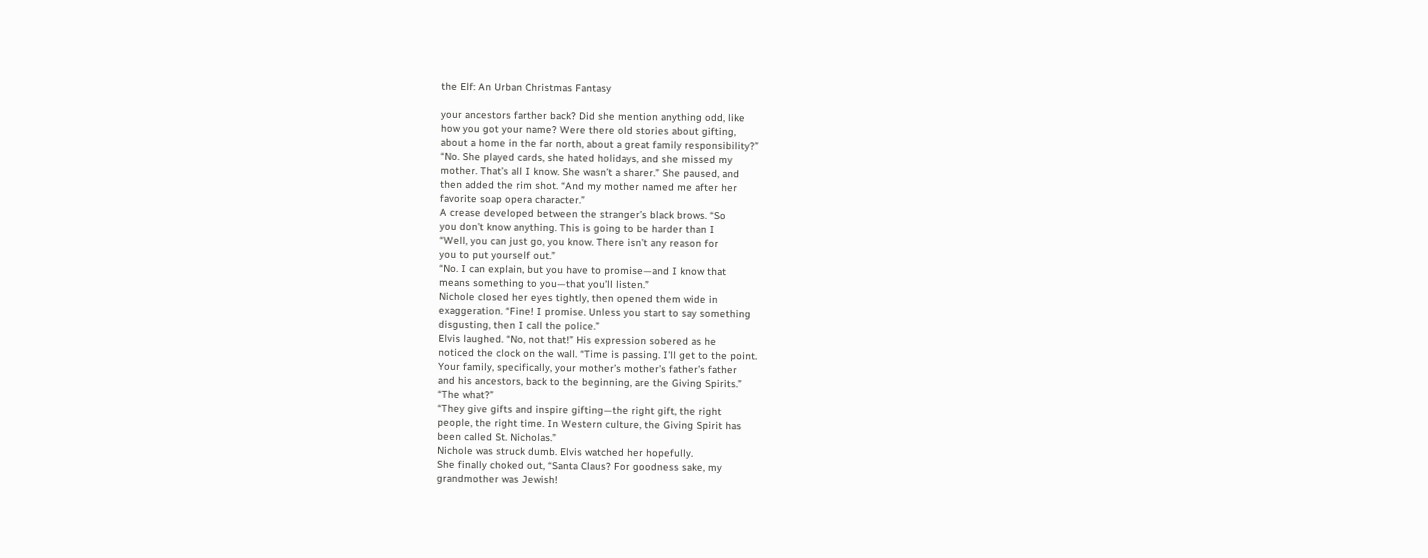the Elf: An Urban Christmas Fantasy

your ancestors farther back? Did she mention anything odd, like
how you got your name? Were there old stories about gifting,
about a home in the far north, about a great family responsibility?”
“No. She played cards, she hated holidays, and she missed my
mother. That’s all I know. She wasn’t a sharer.” She paused, and
then added the rim shot. “And my mother named me after her
favorite soap opera character.”
A crease developed between the stranger’s black brows. “So
you don’t know anything. This is going to be harder than I
“Well, you can just go, you know. There isn’t any reason for
you to put yourself out.”
“No. I can explain, but you have to promise—and I know that
means something to you—that you’ll listen.”
Nichole closed her eyes tightly, then opened them wide in
exaggeration. “Fine! I promise. Unless you start to say something
disgusting, then I call the police.”
Elvis laughed. “No, not that!” His expression sobered as he
noticed the clock on the wall. “Time is passing. I’ll get to the point.
Your family, specifically, your mother’s mother’s father’s father
and his ancestors, back to the beginning, are the Giving Spirits.”
“The what?”
“They give gifts and inspire gifting—the right gift, the right
people, the right time. In Western culture, the Giving Spirit has
been called St. Nicholas.”
Nichole was struck dumb. Elvis watched her hopefully.
She finally choked out, “Santa Claus? For goodness sake, my
grandmother was Jewish!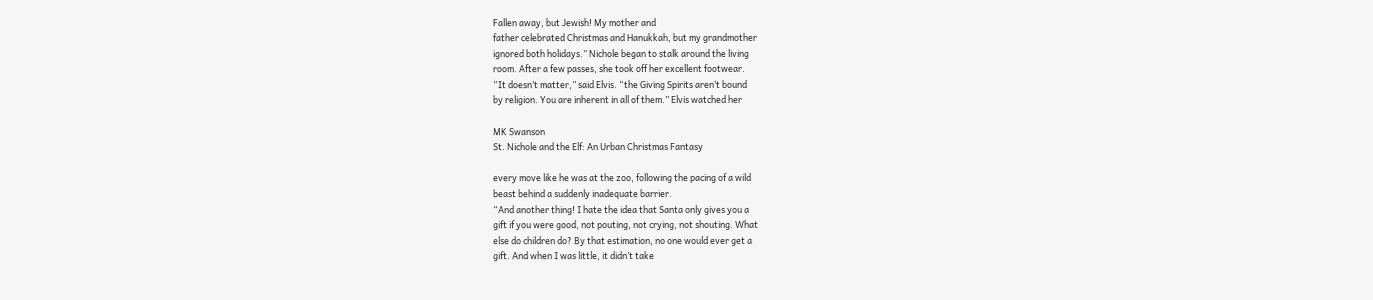Fallen away, but Jewish! My mother and
father celebrated Christmas and Hanukkah, but my grandmother
ignored both holidays.” Nichole began to stalk around the living
room. After a few passes, she took off her excellent footwear.
“It doesn’t matter,” said Elvis. “the Giving Spirits aren’t bound
by religion. You are inherent in all of them.” Elvis watched her

MK Swanson
St. Nichole and the Elf: An Urban Christmas Fantasy

every move like he was at the zoo, following the pacing of a wild
beast behind a suddenly inadequate barrier.
“And another thing! I hate the idea that Santa only gives you a
gift if you were good, not pouting, not crying, not shouting. What
else do children do? By that estimation, no one would ever get a
gift. And when I was little, it didn’t take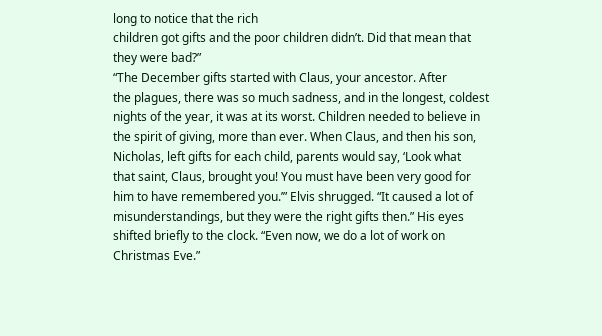long to notice that the rich
children got gifts and the poor children didn’t. Did that mean that
they were bad?”
“The December gifts started with Claus, your ancestor. After
the plagues, there was so much sadness, and in the longest, coldest
nights of the year, it was at its worst. Children needed to believe in
the spirit of giving, more than ever. When Claus, and then his son,
Nicholas, left gifts for each child, parents would say, ‘Look what
that saint, Claus, brought you! You must have been very good for
him to have remembered you.’” Elvis shrugged. “It caused a lot of
misunderstandings, but they were the right gifts then.” His eyes
shifted briefly to the clock. “Even now, we do a lot of work on
Christmas Eve.”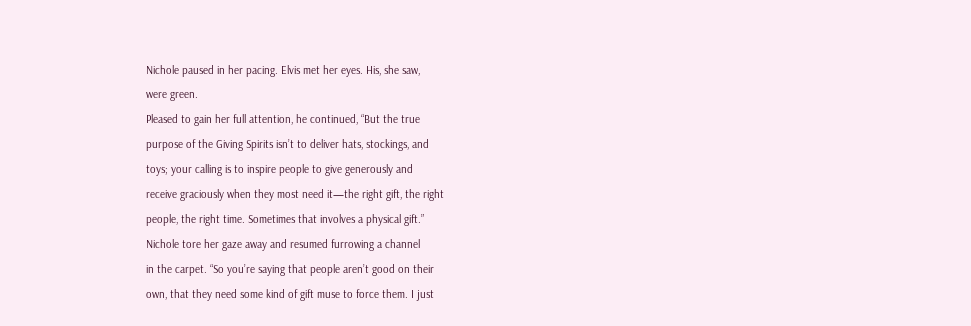Nichole paused in her pacing. Elvis met her eyes. His, she saw,
were green.
Pleased to gain her full attention, he continued, “But the true
purpose of the Giving Spirits isn’t to deliver hats, stockings, and
toys; your calling is to inspire people to give generously and
receive graciously when they most need it—the right gift, the right
people, the right time. Sometimes that involves a physical gift.”
Nichole tore her gaze away and resumed furrowing a channel
in the carpet. “So you’re saying that people aren’t good on their
own, that they need some kind of gift muse to force them. I just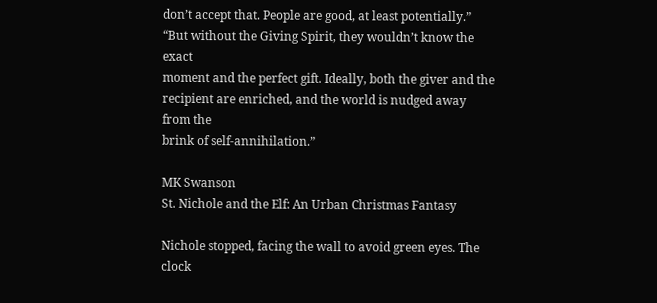don’t accept that. People are good, at least potentially.”
“But without the Giving Spirit, they wouldn’t know the exact
moment and the perfect gift. Ideally, both the giver and the
recipient are enriched, and the world is nudged away from the
brink of self-annihilation.”

MK Swanson
St. Nichole and the Elf: An Urban Christmas Fantasy

Nichole stopped, facing the wall to avoid green eyes. The clock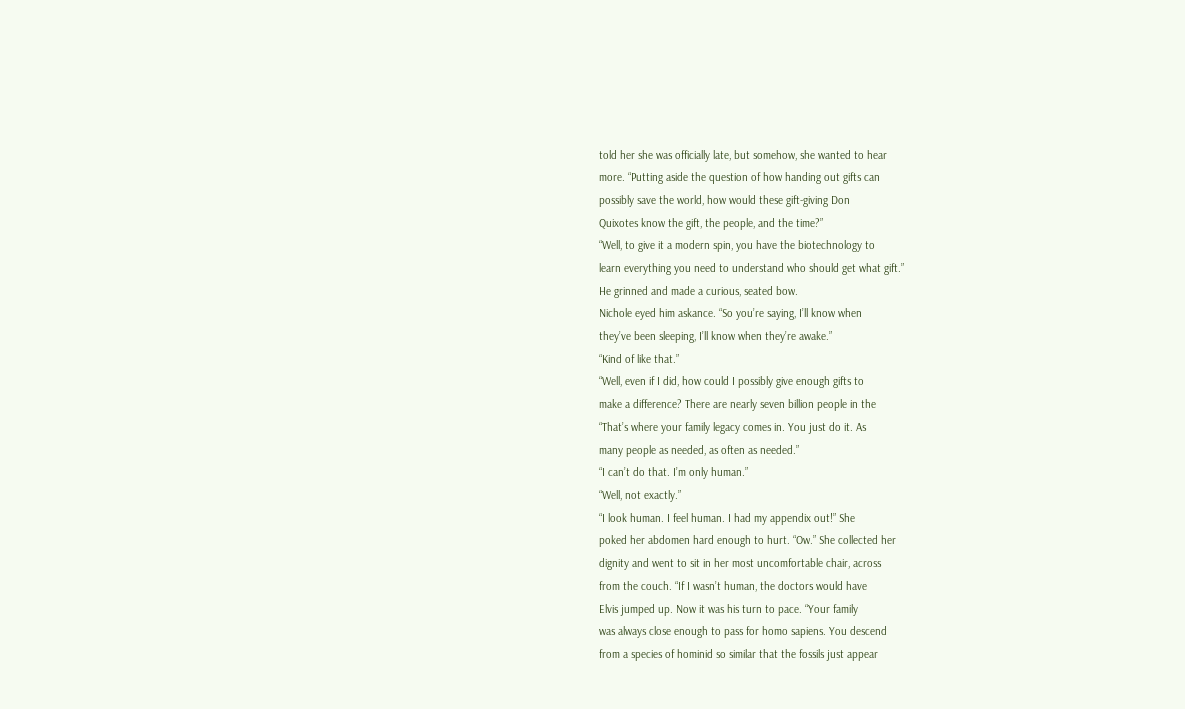told her she was officially late, but somehow, she wanted to hear
more. “Putting aside the question of how handing out gifts can
possibly save the world, how would these gift-giving Don
Quixotes know the gift, the people, and the time?”
“Well, to give it a modern spin, you have the biotechnology to
learn everything you need to understand who should get what gift.”
He grinned and made a curious, seated bow.
Nichole eyed him askance. “So you’re saying, I’ll know when
they’ve been sleeping, I’ll know when they’re awake.”
“Kind of like that.”
“Well, even if I did, how could I possibly give enough gifts to
make a difference? There are nearly seven billion people in the
“That’s where your family legacy comes in. You just do it. As
many people as needed, as often as needed.”
“I can’t do that. I’m only human.”
“Well, not exactly.”
“I look human. I feel human. I had my appendix out!” She
poked her abdomen hard enough to hurt. “Ow.” She collected her
dignity and went to sit in her most uncomfortable chair, across
from the couch. “If I wasn’t human, the doctors would have
Elvis jumped up. Now it was his turn to pace. “Your family
was always close enough to pass for homo sapiens. You descend
from a species of hominid so similar that the fossils just appear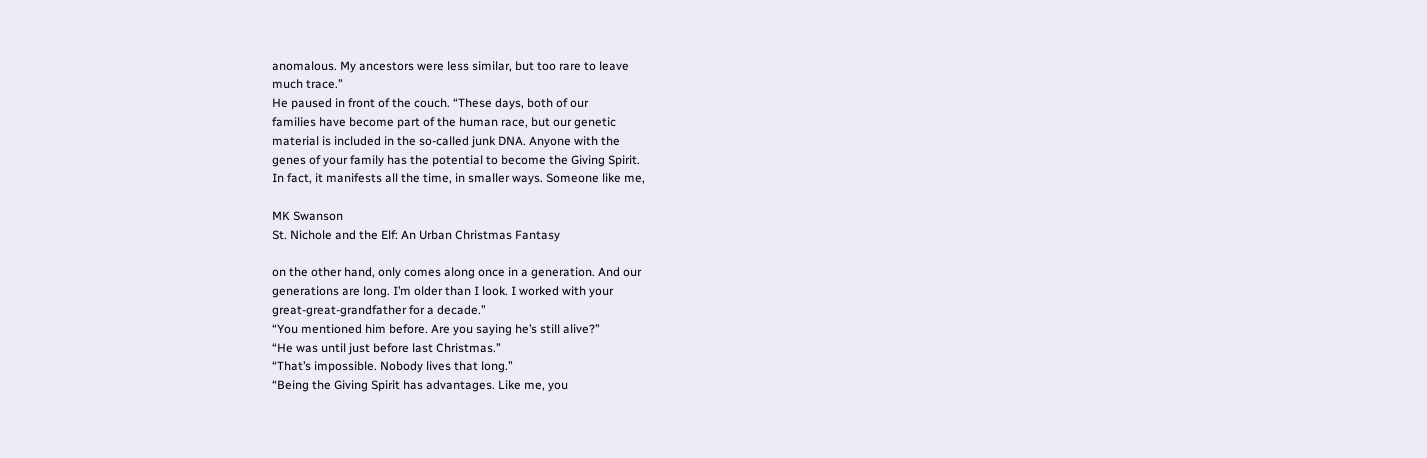anomalous. My ancestors were less similar, but too rare to leave
much trace.”
He paused in front of the couch. “These days, both of our
families have become part of the human race, but our genetic
material is included in the so-called junk DNA. Anyone with the
genes of your family has the potential to become the Giving Spirit.
In fact, it manifests all the time, in smaller ways. Someone like me,

MK Swanson
St. Nichole and the Elf: An Urban Christmas Fantasy

on the other hand, only comes along once in a generation. And our
generations are long. I’m older than I look. I worked with your
great-great-grandfather for a decade.”
“You mentioned him before. Are you saying he’s still alive?”
“He was until just before last Christmas.”
“That’s impossible. Nobody lives that long.”
“Being the Giving Spirit has advantages. Like me, you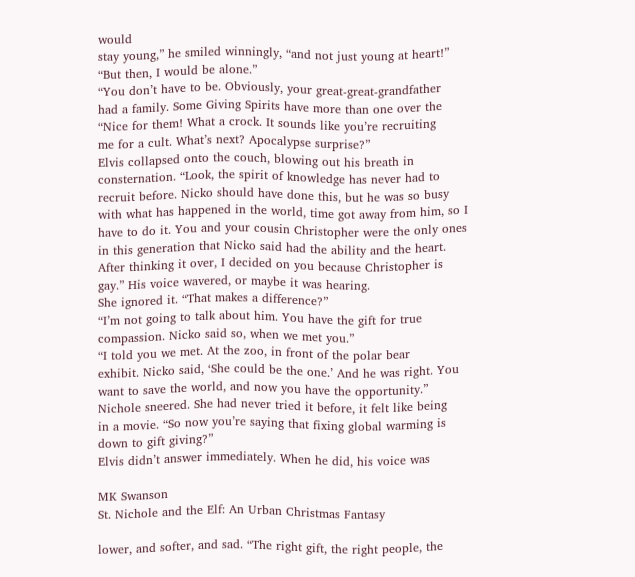would
stay young,” he smiled winningly, “and not just young at heart!”
“But then, I would be alone.”
“You don’t have to be. Obviously, your great-great-grandfather
had a family. Some Giving Spirits have more than one over the
“Nice for them! What a crock. It sounds like you’re recruiting
me for a cult. What’s next? Apocalypse surprise?”
Elvis collapsed onto the couch, blowing out his breath in
consternation. “Look, the spirit of knowledge has never had to
recruit before. Nicko should have done this, but he was so busy
with what has happened in the world, time got away from him, so I
have to do it. You and your cousin Christopher were the only ones
in this generation that Nicko said had the ability and the heart.
After thinking it over, I decided on you because Christopher is
gay.” His voice wavered, or maybe it was hearing.
She ignored it. “That makes a difference?”
“I’m not going to talk about him. You have the gift for true
compassion. Nicko said so, when we met you.”
“I told you we met. At the zoo, in front of the polar bear
exhibit. Nicko said, ‘She could be the one.’ And he was right. You
want to save the world, and now you have the opportunity.”
Nichole sneered. She had never tried it before, it felt like being
in a movie. “So now you’re saying that fixing global warming is
down to gift giving?”
Elvis didn’t answer immediately. When he did, his voice was

MK Swanson
St. Nichole and the Elf: An Urban Christmas Fantasy

lower, and softer, and sad. “The right gift, the right people, the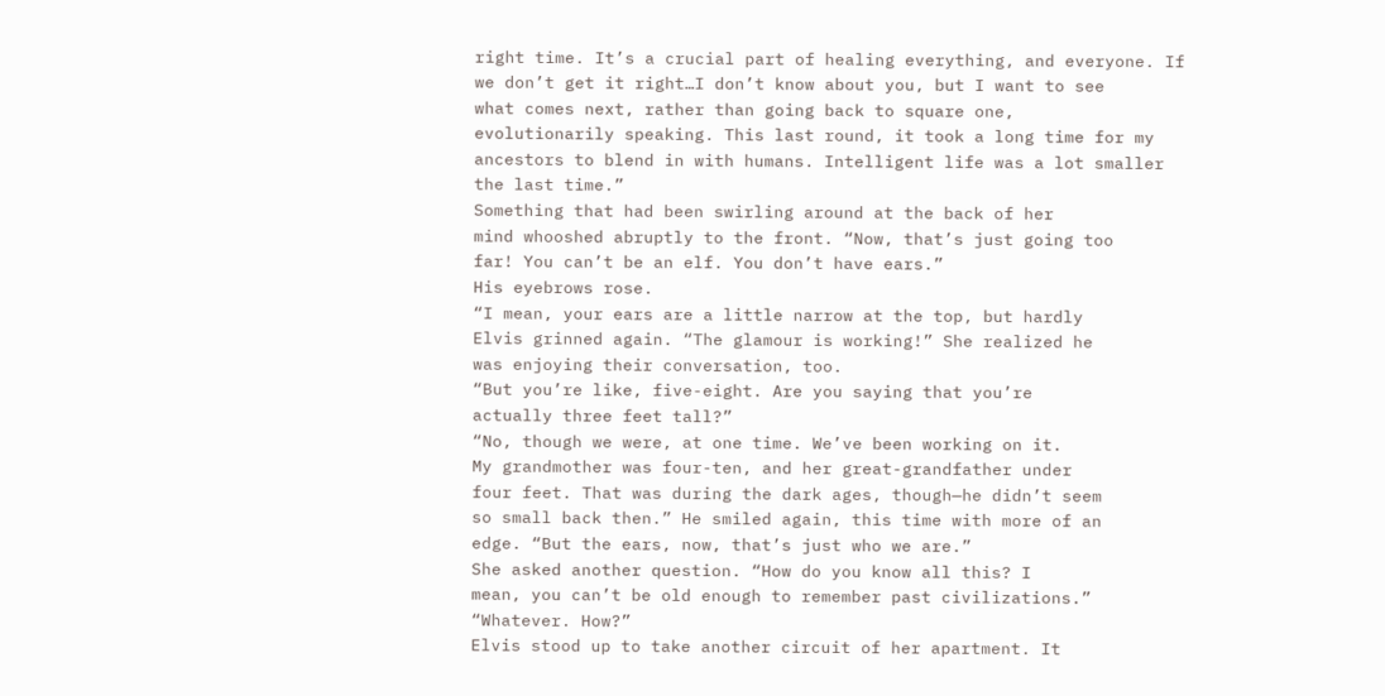right time. It’s a crucial part of healing everything, and everyone. If
we don’t get it right…I don’t know about you, but I want to see
what comes next, rather than going back to square one,
evolutionarily speaking. This last round, it took a long time for my
ancestors to blend in with humans. Intelligent life was a lot smaller
the last time.”
Something that had been swirling around at the back of her
mind whooshed abruptly to the front. “Now, that’s just going too
far! You can’t be an elf. You don’t have ears.”
His eyebrows rose.
“I mean, your ears are a little narrow at the top, but hardly
Elvis grinned again. “The glamour is working!” She realized he
was enjoying their conversation, too.
“But you’re like, five-eight. Are you saying that you’re
actually three feet tall?”
“No, though we were, at one time. We’ve been working on it.
My grandmother was four-ten, and her great-grandfather under
four feet. That was during the dark ages, though—he didn’t seem
so small back then.” He smiled again, this time with more of an
edge. “But the ears, now, that’s just who we are.”
She asked another question. “How do you know all this? I
mean, you can’t be old enough to remember past civilizations.”
“Whatever. How?”
Elvis stood up to take another circuit of her apartment. It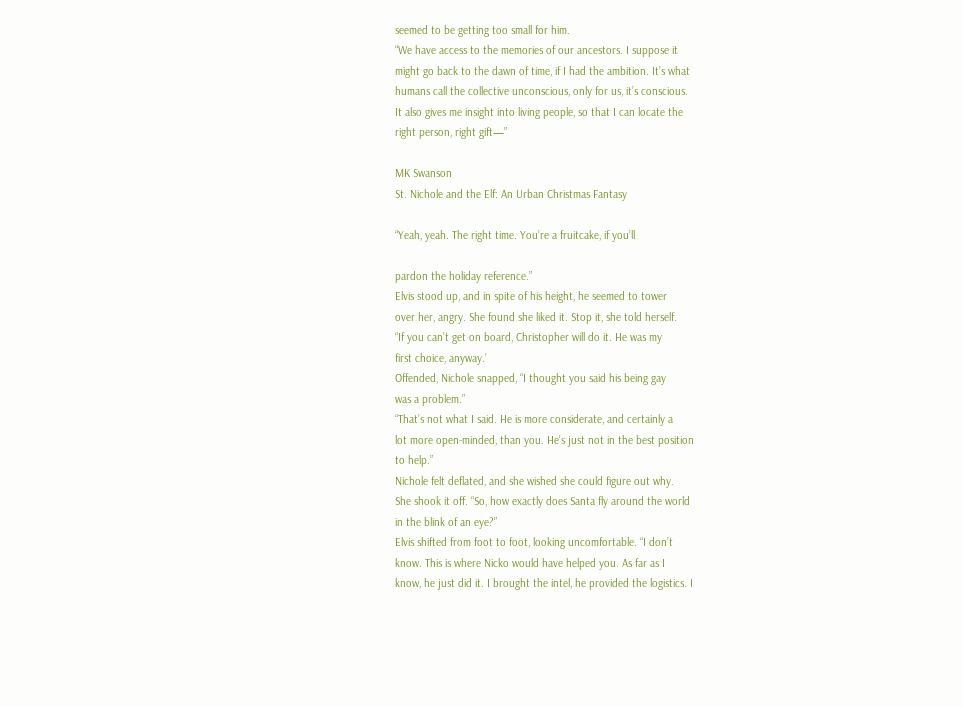seemed to be getting too small for him.
“We have access to the memories of our ancestors. I suppose it
might go back to the dawn of time, if I had the ambition. It’s what
humans call the collective unconscious, only for us, it’s conscious.
It also gives me insight into living people, so that I can locate the
right person, right gift—”

MK Swanson
St. Nichole and the Elf: An Urban Christmas Fantasy

“Yeah, yeah. The right time. You’re a fruitcake, if you’ll

pardon the holiday reference.”
Elvis stood up, and in spite of his height, he seemed to tower
over her, angry. She found she liked it. Stop it, she told herself.
“If you can’t get on board, Christopher will do it. He was my
first choice, anyway.’
Offended, Nichole snapped, “I thought you said his being gay
was a problem.”
“That’s not what I said. He is more considerate, and certainly a
lot more open-minded, than you. He’s just not in the best position
to help.”
Nichole felt deflated, and she wished she could figure out why.
She shook it off. “So, how exactly does Santa fly around the world
in the blink of an eye?”
Elvis shifted from foot to foot, looking uncomfortable. “I don’t
know. This is where Nicko would have helped you. As far as I
know, he just did it. I brought the intel, he provided the logistics. I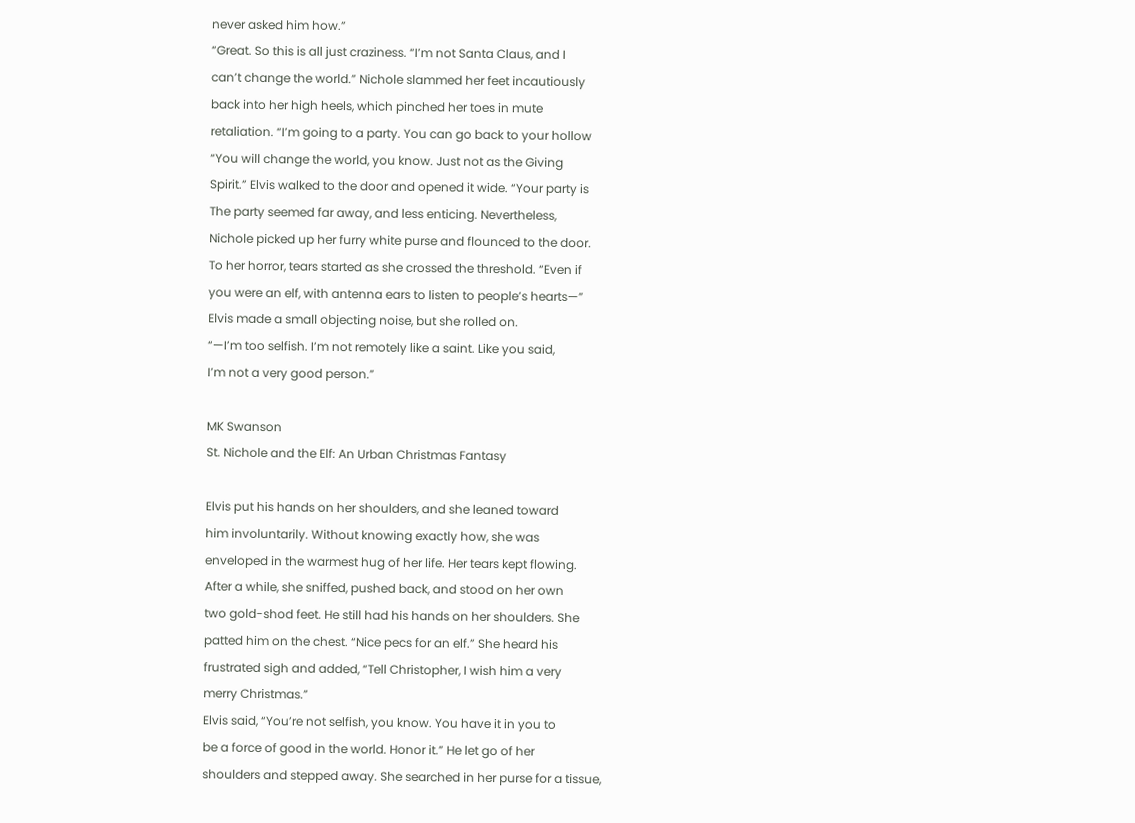never asked him how.”
“Great. So this is all just craziness. “I’m not Santa Claus, and I
can’t change the world.” Nichole slammed her feet incautiously
back into her high heels, which pinched her toes in mute
retaliation. “I’m going to a party. You can go back to your hollow
“You will change the world, you know. Just not as the Giving
Spirit.” Elvis walked to the door and opened it wide. “Your party is
The party seemed far away, and less enticing. Nevertheless,
Nichole picked up her furry white purse and flounced to the door.
To her horror, tears started as she crossed the threshold. “Even if
you were an elf, with antenna ears to listen to people’s hearts—”
Elvis made a small objecting noise, but she rolled on.
“—I’m too selfish. I’m not remotely like a saint. Like you said,
I’m not a very good person.”

MK Swanson
St. Nichole and the Elf: An Urban Christmas Fantasy

Elvis put his hands on her shoulders, and she leaned toward
him involuntarily. Without knowing exactly how, she was
enveloped in the warmest hug of her life. Her tears kept flowing.
After a while, she sniffed, pushed back, and stood on her own
two gold-shod feet. He still had his hands on her shoulders. She
patted him on the chest. “Nice pecs for an elf.” She heard his
frustrated sigh and added, “Tell Christopher, I wish him a very
merry Christmas.”
Elvis said, “You’re not selfish, you know. You have it in you to
be a force of good in the world. Honor it.” He let go of her
shoulders and stepped away. She searched in her purse for a tissue,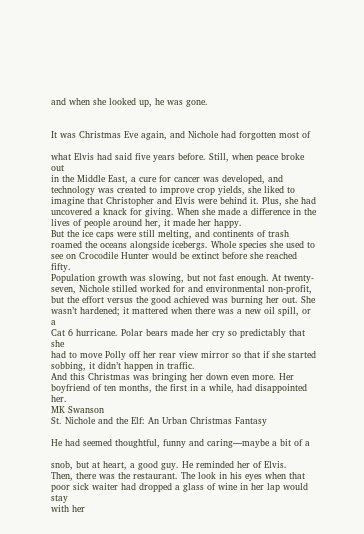and when she looked up, he was gone.


It was Christmas Eve again, and Nichole had forgotten most of

what Elvis had said five years before. Still, when peace broke out
in the Middle East, a cure for cancer was developed, and
technology was created to improve crop yields, she liked to
imagine that Christopher and Elvis were behind it. Plus, she had
uncovered a knack for giving. When she made a difference in the
lives of people around her, it made her happy.
But the ice caps were still melting, and continents of trash
roamed the oceans alongside icebergs. Whole species she used to
see on Crocodile Hunter would be extinct before she reached fifty.
Population growth was slowing, but not fast enough. At twenty-
seven, Nichole stilled worked for and environmental non-profit,
but the effort versus the good achieved was burning her out. She
wasn’t hardened; it mattered when there was a new oil spill, or a
Cat 6 hurricane. Polar bears made her cry so predictably that she
had to move Polly off her rear view mirror so that if she started
sobbing, it didn’t happen in traffic.
And this Christmas was bringing her down even more. Her
boyfriend of ten months, the first in a while, had disappointed her.
MK Swanson
St. Nichole and the Elf: An Urban Christmas Fantasy

He had seemed thoughtful, funny and caring—maybe a bit of a

snob, but at heart, a good guy. He reminded her of Elvis.
Then, there was the restaurant. The look in his eyes when that
poor sick waiter had dropped a glass of wine in her lap would stay
with her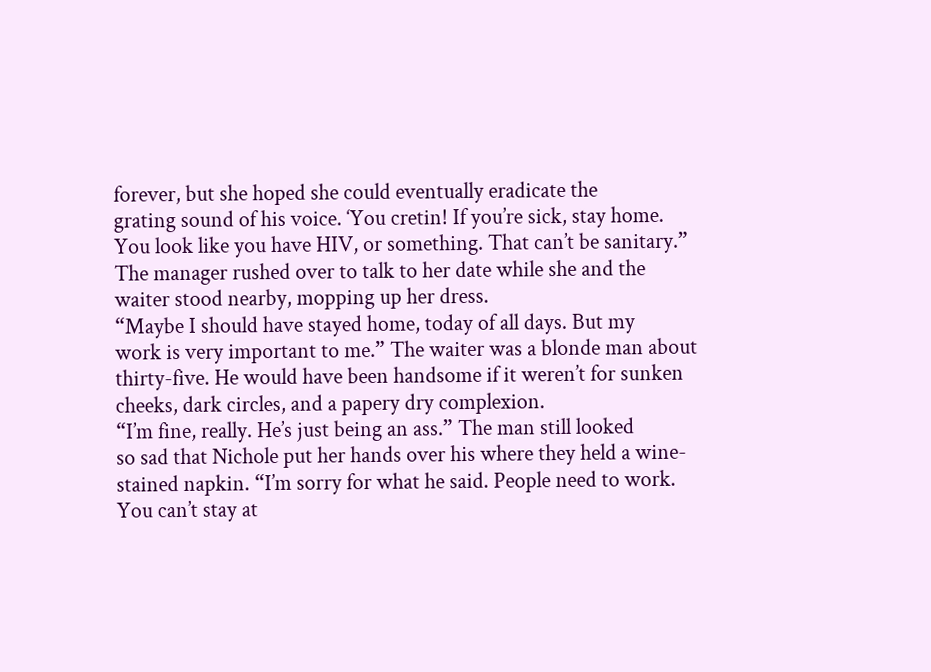forever, but she hoped she could eventually eradicate the
grating sound of his voice. ‘You cretin! If you’re sick, stay home.
You look like you have HIV, or something. That can’t be sanitary.”
The manager rushed over to talk to her date while she and the
waiter stood nearby, mopping up her dress.
“Maybe I should have stayed home, today of all days. But my
work is very important to me.” The waiter was a blonde man about
thirty-five. He would have been handsome if it weren’t for sunken
cheeks, dark circles, and a papery dry complexion.
“I’m fine, really. He’s just being an ass.” The man still looked
so sad that Nichole put her hands over his where they held a wine-
stained napkin. “I’m sorry for what he said. People need to work.
You can’t stay at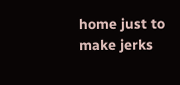home just to make jerks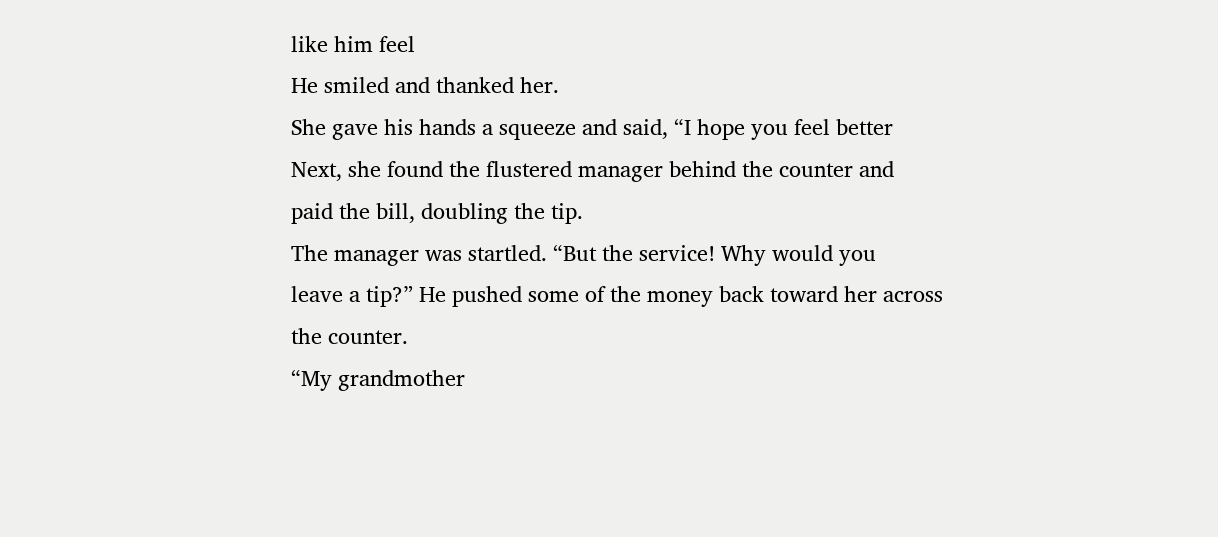like him feel
He smiled and thanked her.
She gave his hands a squeeze and said, “I hope you feel better
Next, she found the flustered manager behind the counter and
paid the bill, doubling the tip.
The manager was startled. “But the service! Why would you
leave a tip?” He pushed some of the money back toward her across
the counter.
“My grandmother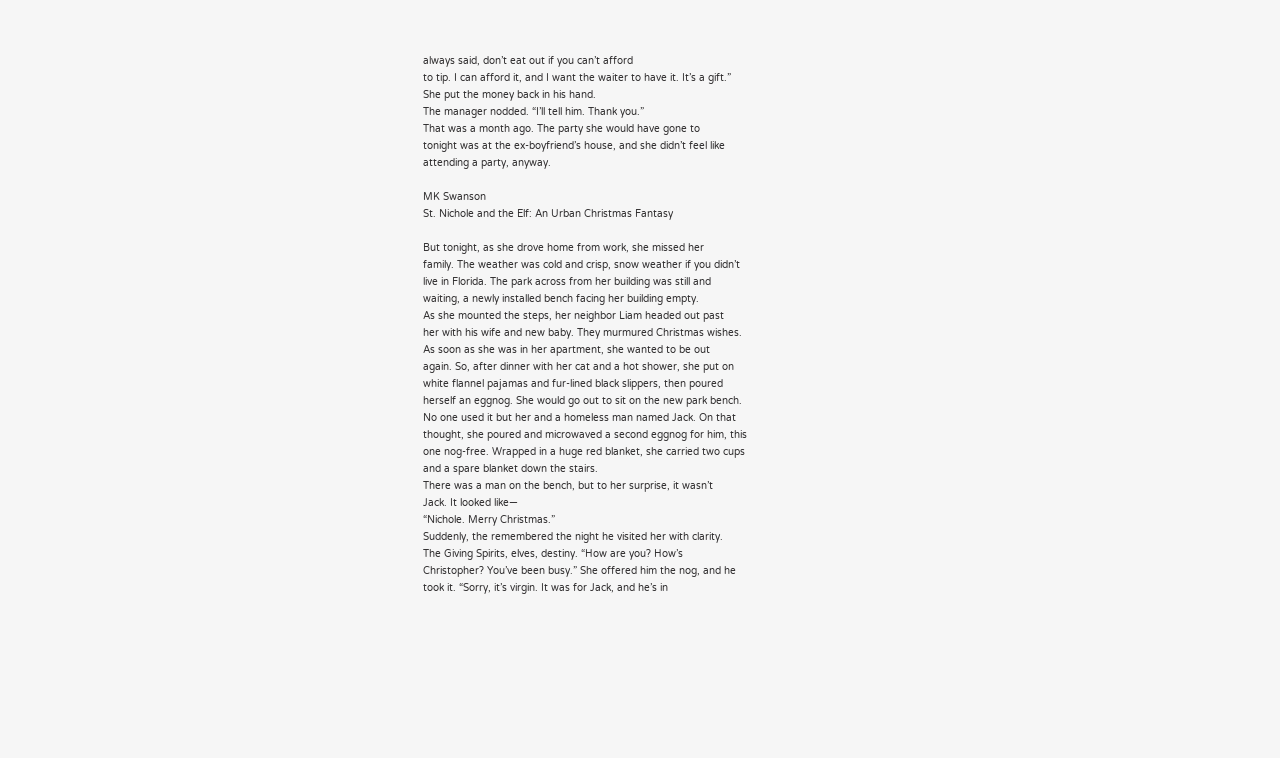always said, don’t eat out if you can’t afford
to tip. I can afford it, and I want the waiter to have it. It’s a gift.”
She put the money back in his hand.
The manager nodded. “I’ll tell him. Thank you.”
That was a month ago. The party she would have gone to
tonight was at the ex-boyfriend’s house, and she didn’t feel like
attending a party, anyway.

MK Swanson
St. Nichole and the Elf: An Urban Christmas Fantasy

But tonight, as she drove home from work, she missed her
family. The weather was cold and crisp, snow weather if you didn’t
live in Florida. The park across from her building was still and
waiting, a newly installed bench facing her building empty.
As she mounted the steps, her neighbor Liam headed out past
her with his wife and new baby. They murmured Christmas wishes.
As soon as she was in her apartment, she wanted to be out
again. So, after dinner with her cat and a hot shower, she put on
white flannel pajamas and fur-lined black slippers, then poured
herself an eggnog. She would go out to sit on the new park bench.
No one used it but her and a homeless man named Jack. On that
thought, she poured and microwaved a second eggnog for him, this
one nog-free. Wrapped in a huge red blanket, she carried two cups
and a spare blanket down the stairs.
There was a man on the bench, but to her surprise, it wasn’t
Jack. It looked like—
“Nichole. Merry Christmas.”
Suddenly, the remembered the night he visited her with clarity.
The Giving Spirits, elves, destiny. “How are you? How’s
Christopher? You’ve been busy.” She offered him the nog, and he
took it. “Sorry, it’s virgin. It was for Jack, and he’s in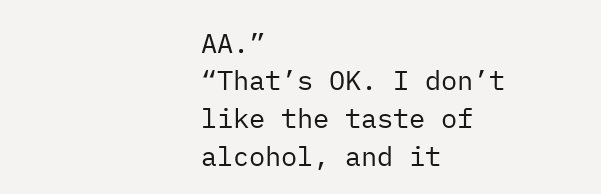AA.”
“That’s OK. I don’t like the taste of alcohol, and it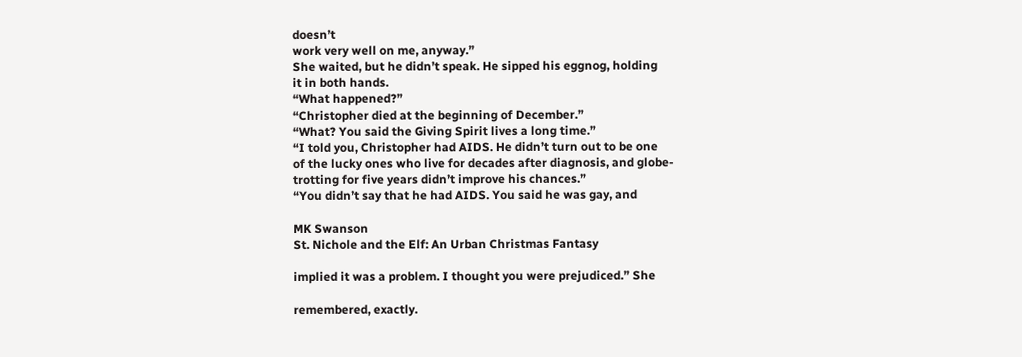doesn’t
work very well on me, anyway.”
She waited, but he didn’t speak. He sipped his eggnog, holding
it in both hands.
“What happened?”
“Christopher died at the beginning of December.”
“What? You said the Giving Spirit lives a long time.”
“I told you, Christopher had AIDS. He didn’t turn out to be one
of the lucky ones who live for decades after diagnosis, and globe-
trotting for five years didn’t improve his chances.”
“You didn’t say that he had AIDS. You said he was gay, and

MK Swanson
St. Nichole and the Elf: An Urban Christmas Fantasy

implied it was a problem. I thought you were prejudiced.” She

remembered, exactly.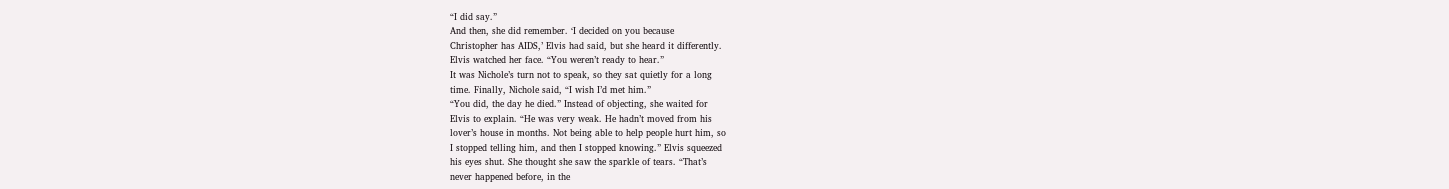“I did say.”
And then, she did remember. ‘I decided on you because
Christopher has AIDS,’ Elvis had said, but she heard it differently.
Elvis watched her face. “You weren’t ready to hear.”
It was Nichole’s turn not to speak, so they sat quietly for a long
time. Finally, Nichole said, “I wish I’d met him.”
“You did, the day he died.” Instead of objecting, she waited for
Elvis to explain. “He was very weak. He hadn’t moved from his
lover’s house in months. Not being able to help people hurt him, so
I stopped telling him, and then I stopped knowing.” Elvis squeezed
his eyes shut. She thought she saw the sparkle of tears. “That’s
never happened before, in the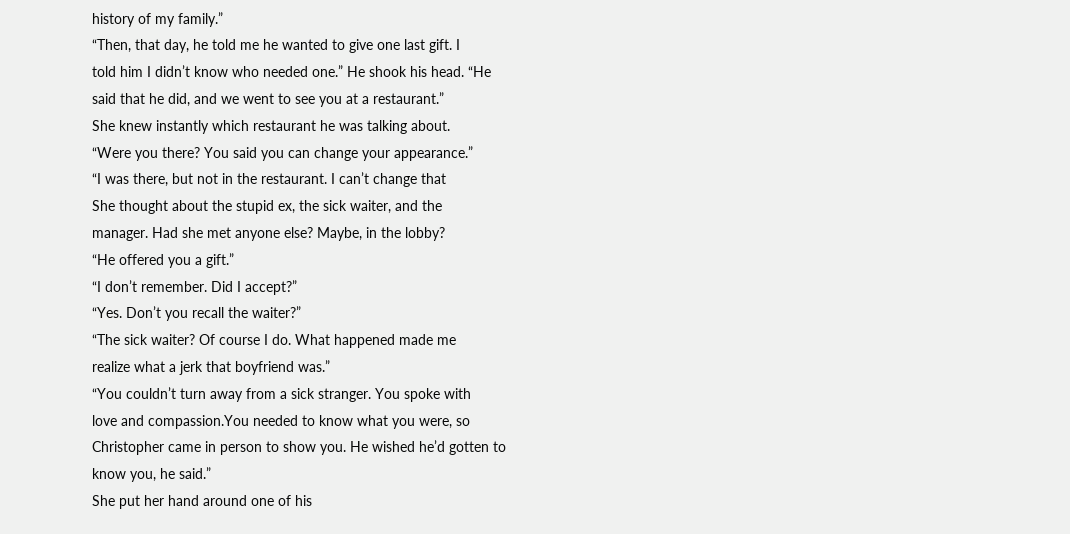history of my family.”
“Then, that day, he told me he wanted to give one last gift. I
told him I didn’t know who needed one.” He shook his head. “He
said that he did, and we went to see you at a restaurant.”
She knew instantly which restaurant he was talking about.
“Were you there? You said you can change your appearance.”
“I was there, but not in the restaurant. I can’t change that
She thought about the stupid ex, the sick waiter, and the
manager. Had she met anyone else? Maybe, in the lobby?
“He offered you a gift.”
“I don’t remember. Did I accept?”
“Yes. Don’t you recall the waiter?”
“The sick waiter? Of course I do. What happened made me
realize what a jerk that boyfriend was.”
“You couldn’t turn away from a sick stranger. You spoke with
love and compassion.You needed to know what you were, so
Christopher came in person to show you. He wished he’d gotten to
know you, he said.”
She put her hand around one of his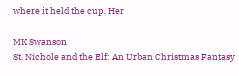where it held the cup. Her

MK Swanson
St. Nichole and the Elf: An Urban Christmas Fantasy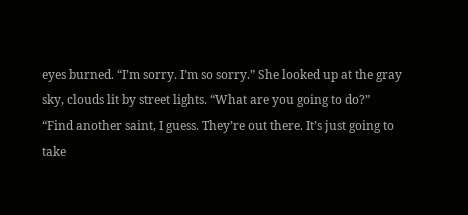eyes burned. “I’m sorry. I’m so sorry.” She looked up at the gray
sky, clouds lit by street lights. “What are you going to do?”
“Find another saint, I guess. They’re out there. It’s just going to
take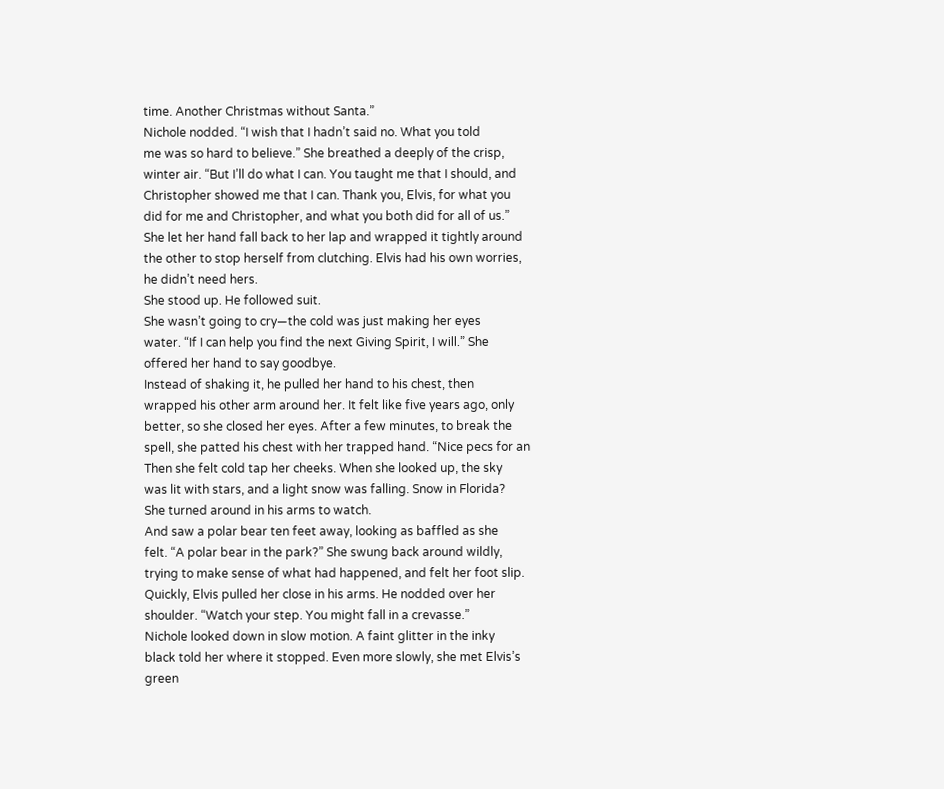time. Another Christmas without Santa.”
Nichole nodded. “I wish that I hadn’t said no. What you told
me was so hard to believe.” She breathed a deeply of the crisp,
winter air. “But I’ll do what I can. You taught me that I should, and
Christopher showed me that I can. Thank you, Elvis, for what you
did for me and Christopher, and what you both did for all of us.”
She let her hand fall back to her lap and wrapped it tightly around
the other to stop herself from clutching. Elvis had his own worries,
he didn’t need hers.
She stood up. He followed suit.
She wasn’t going to cry—the cold was just making her eyes
water. “If I can help you find the next Giving Spirit, I will.” She
offered her hand to say goodbye.
Instead of shaking it, he pulled her hand to his chest, then
wrapped his other arm around her. It felt like five years ago, only
better, so she closed her eyes. After a few minutes, to break the
spell, she patted his chest with her trapped hand. “Nice pecs for an
Then she felt cold tap her cheeks. When she looked up, the sky
was lit with stars, and a light snow was falling. Snow in Florida?
She turned around in his arms to watch.
And saw a polar bear ten feet away, looking as baffled as she
felt. “A polar bear in the park?” She swung back around wildly,
trying to make sense of what had happened, and felt her foot slip.
Quickly, Elvis pulled her close in his arms. He nodded over her
shoulder. “Watch your step. You might fall in a crevasse.”
Nichole looked down in slow motion. A faint glitter in the inky
black told her where it stopped. Even more slowly, she met Elvis’s
green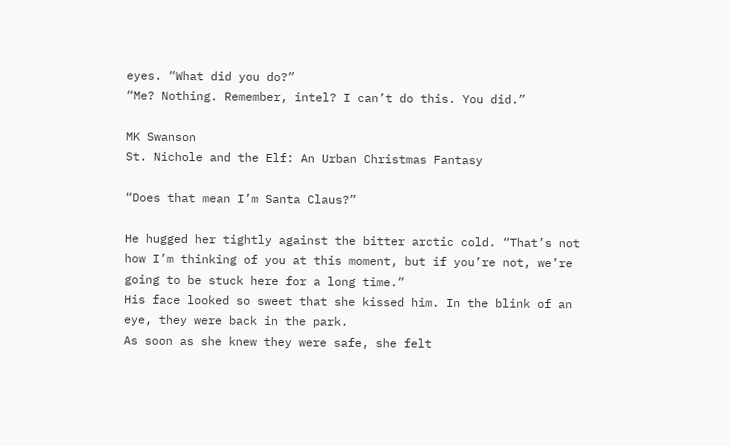eyes. “What did you do?”
“Me? Nothing. Remember, intel? I can’t do this. You did.”

MK Swanson
St. Nichole and the Elf: An Urban Christmas Fantasy

“Does that mean I’m Santa Claus?”

He hugged her tightly against the bitter arctic cold. “That’s not
how I’m thinking of you at this moment, but if you’re not, we’re
going to be stuck here for a long time.”
His face looked so sweet that she kissed him. In the blink of an
eye, they were back in the park.
As soon as she knew they were safe, she felt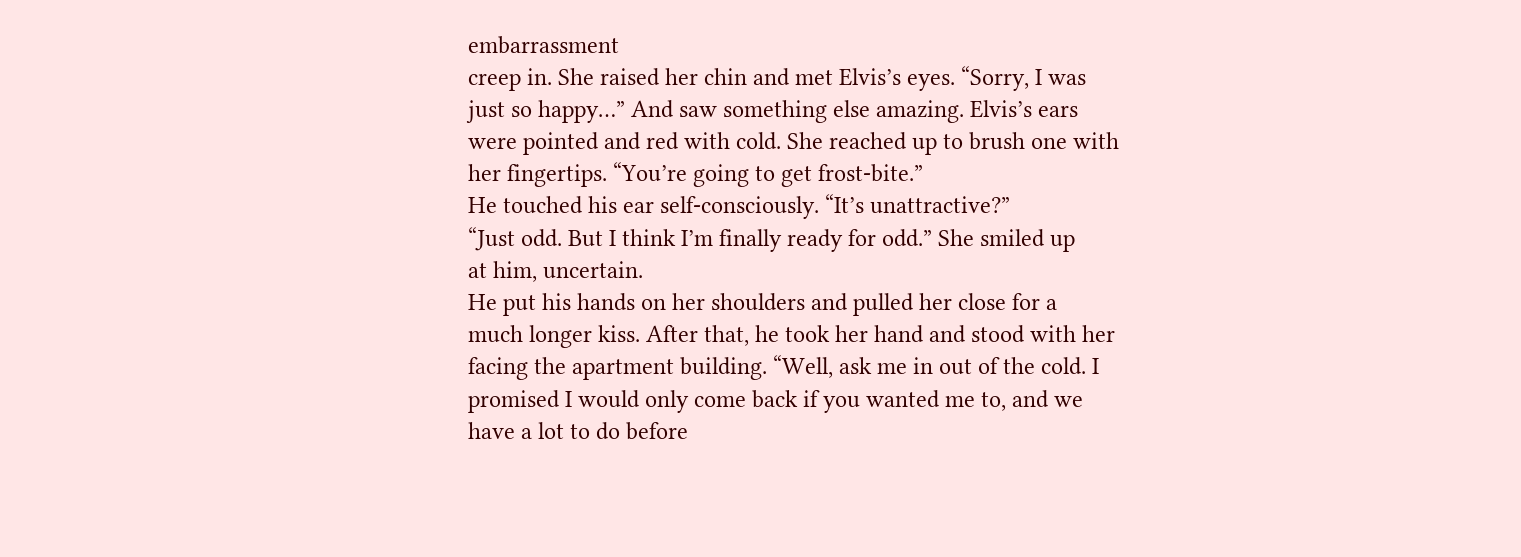embarrassment
creep in. She raised her chin and met Elvis’s eyes. “Sorry, I was
just so happy…” And saw something else amazing. Elvis’s ears
were pointed and red with cold. She reached up to brush one with
her fingertips. “You’re going to get frost-bite.”
He touched his ear self-consciously. “It’s unattractive?”
“Just odd. But I think I’m finally ready for odd.” She smiled up
at him, uncertain.
He put his hands on her shoulders and pulled her close for a
much longer kiss. After that, he took her hand and stood with her
facing the apartment building. “Well, ask me in out of the cold. I
promised I would only come back if you wanted me to, and we
have a lot to do before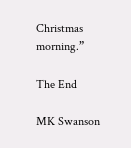Christmas morning.”

The End

MK Swanson